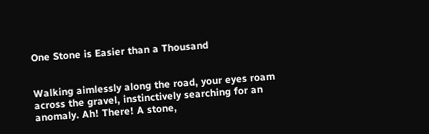One Stone is Easier than a Thousand


Walking aimlessly along the road, your eyes roam across the gravel, instinctively searching for an anomaly. Ah! There! A stone,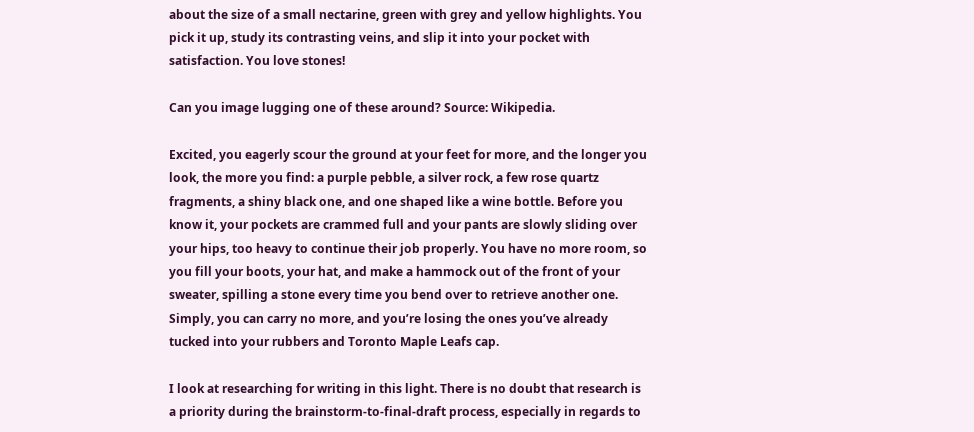about the size of a small nectarine, green with grey and yellow highlights. You pick it up, study its contrasting veins, and slip it into your pocket with satisfaction. You love stones!

Can you image lugging one of these around? Source: Wikipedia.

Excited, you eagerly scour the ground at your feet for more, and the longer you look, the more you find: a purple pebble, a silver rock, a few rose quartz fragments, a shiny black one, and one shaped like a wine bottle. Before you know it, your pockets are crammed full and your pants are slowly sliding over your hips, too heavy to continue their job properly. You have no more room, so you fill your boots, your hat, and make a hammock out of the front of your sweater, spilling a stone every time you bend over to retrieve another one. Simply, you can carry no more, and you’re losing the ones you’ve already tucked into your rubbers and Toronto Maple Leafs cap.

I look at researching for writing in this light. There is no doubt that research is a priority during the brainstorm-to-final-draft process, especially in regards to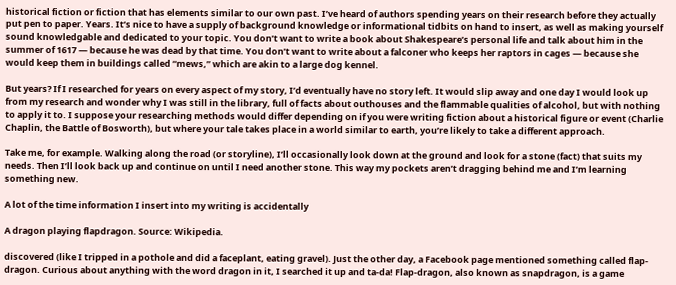historical fiction or fiction that has elements similar to our own past. I’ve heard of authors spending years on their research before they actually put pen to paper. Years. It’s nice to have a supply of background knowledge or informational tidbits on hand to insert, as well as making yourself sound knowledgable and dedicated to your topic. You don’t want to write a book about Shakespeare’s personal life and talk about him in the summer of 1617 — because he was dead by that time. You don’t want to write about a falconer who keeps her raptors in cages — because she would keep them in buildings called “mews,” which are akin to a large dog kennel.

But years? If I researched for years on every aspect of my story, I’d eventually have no story left. It would slip away and one day I would look up from my research and wonder why I was still in the library, full of facts about outhouses and the flammable qualities of alcohol, but with nothing to apply it to. I suppose your researching methods would differ depending on if you were writing fiction about a historical figure or event (Charlie Chaplin, the Battle of Bosworth), but where your tale takes place in a world similar to earth, you’re likely to take a different approach.

Take me, for example. Walking along the road (or storyline), I’ll occasionally look down at the ground and look for a stone (fact) that suits my needs. Then I’ll look back up and continue on until I need another stone. This way my pockets aren’t dragging behind me and I’m learning something new.

A lot of the time information I insert into my writing is accidentally

A dragon playing flapdragon. Source: Wikipedia.

discovered (like I tripped in a pothole and did a faceplant, eating gravel). Just the other day, a Facebook page mentioned something called flap-dragon. Curious about anything with the word dragon in it, I searched it up and ta-da! Flap-dragon, also known as snapdragon, is a game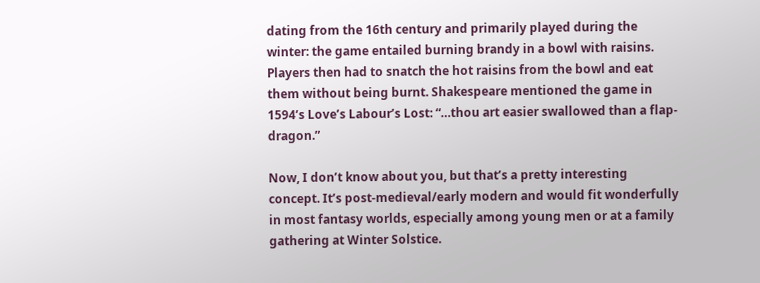dating from the 16th century and primarily played during the winter: the game entailed burning brandy in a bowl with raisins. Players then had to snatch the hot raisins from the bowl and eat them without being burnt. Shakespeare mentioned the game in 1594’s Love’s Labour’s Lost: “…thou art easier swallowed than a flap-dragon.”

Now, I don’t know about you, but that’s a pretty interesting concept. It’s post-medieval/early modern and would fit wonderfully in most fantasy worlds, especially among young men or at a family gathering at Winter Solstice.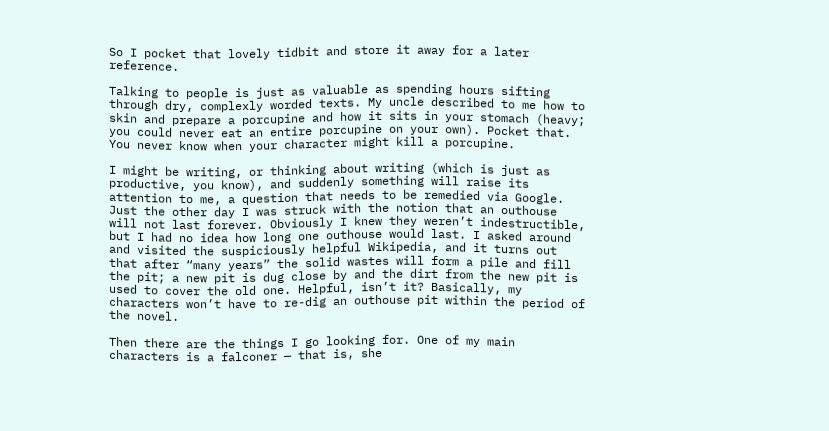So I pocket that lovely tidbit and store it away for a later reference.

Talking to people is just as valuable as spending hours sifting through dry, complexly worded texts. My uncle described to me how to skin and prepare a porcupine and how it sits in your stomach (heavy; you could never eat an entire porcupine on your own). Pocket that. You never know when your character might kill a porcupine.

I might be writing, or thinking about writing (which is just as productive, you know), and suddenly something will raise its attention to me, a question that needs to be remedied via Google. Just the other day I was struck with the notion that an outhouse will not last forever. Obviously I knew they weren’t indestructible, but I had no idea how long one outhouse would last. I asked around and visited the suspiciously helpful Wikipedia, and it turns out that after “many years” the solid wastes will form a pile and fill the pit; a new pit is dug close by and the dirt from the new pit is used to cover the old one. Helpful, isn’t it? Basically, my characters won’t have to re-dig an outhouse pit within the period of the novel.

Then there are the things I go looking for. One of my main characters is a falconer — that is, she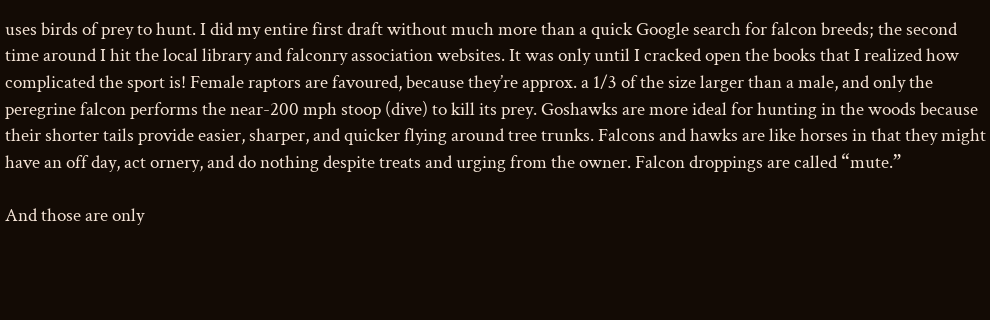uses birds of prey to hunt. I did my entire first draft without much more than a quick Google search for falcon breeds; the second time around I hit the local library and falconry association websites. It was only until I cracked open the books that I realized how complicated the sport is! Female raptors are favoured, because they’re approx. a 1/3 of the size larger than a male, and only the peregrine falcon performs the near-200 mph stoop (dive) to kill its prey. Goshawks are more ideal for hunting in the woods because their shorter tails provide easier, sharper, and quicker flying around tree trunks. Falcons and hawks are like horses in that they might have an off day, act ornery, and do nothing despite treats and urging from the owner. Falcon droppings are called “mute.”

And those are only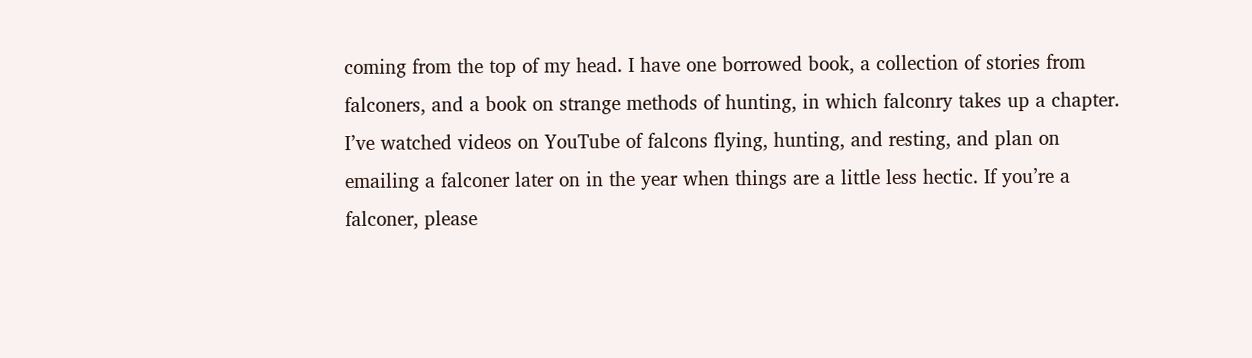coming from the top of my head. I have one borrowed book, a collection of stories from falconers, and a book on strange methods of hunting, in which falconry takes up a chapter. I’ve watched videos on YouTube of falcons flying, hunting, and resting, and plan on emailing a falconer later on in the year when things are a little less hectic. If you’re a falconer, please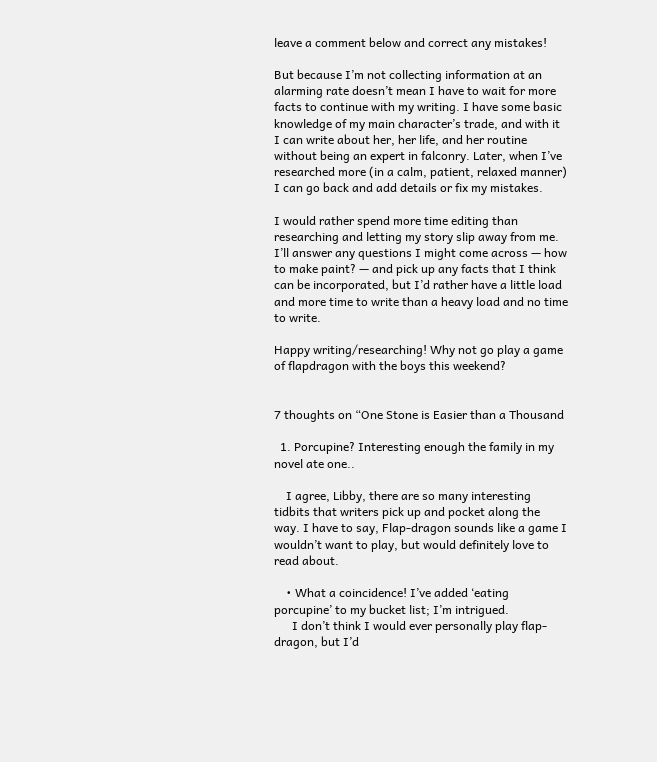leave a comment below and correct any mistakes!

But because I’m not collecting information at an alarming rate doesn’t mean I have to wait for more facts to continue with my writing. I have some basic knowledge of my main character’s trade, and with it I can write about her, her life, and her routine without being an expert in falconry. Later, when I’ve researched more (in a calm, patient, relaxed manner) I can go back and add details or fix my mistakes.

I would rather spend more time editing than researching and letting my story slip away from me. I’ll answer any questions I might come across — how to make paint? — and pick up any facts that I think can be incorporated, but I’d rather have a little load and more time to write than a heavy load and no time to write.

Happy writing/researching! Why not go play a game of flapdragon with the boys this weekend?


7 thoughts on “One Stone is Easier than a Thousand

  1. Porcupine? Interesting enough the family in my novel ate one..

    I agree, Libby, there are so many interesting tidbits that writers pick up and pocket along the way. I have to say, Flap-dragon sounds like a game I wouldn’t want to play, but would definitely love to read about.

    • What a coincidence! I’ve added ‘eating porcupine’ to my bucket list; I’m intrigued.
      I don’t think I would ever personally play flap-dragon, but I’d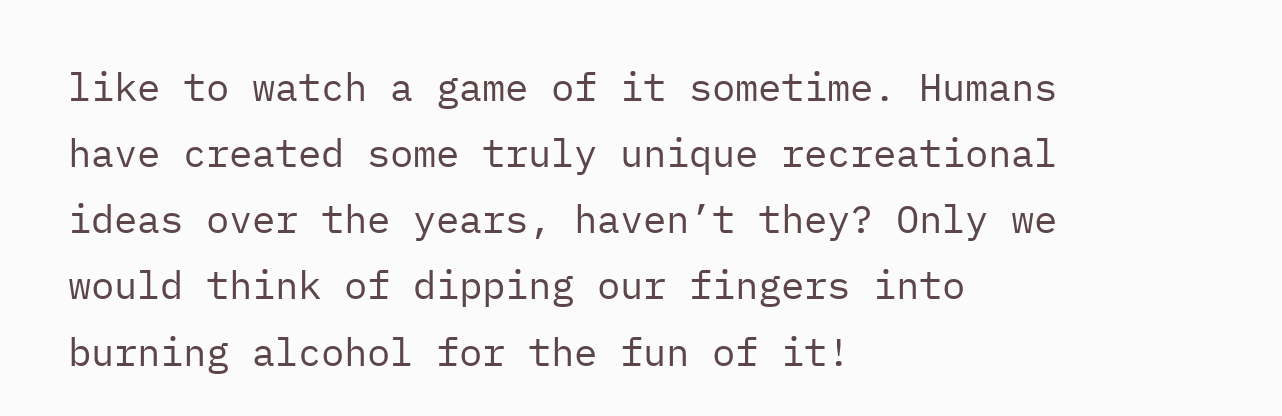like to watch a game of it sometime. Humans have created some truly unique recreational ideas over the years, haven’t they? Only we would think of dipping our fingers into burning alcohol for the fun of it!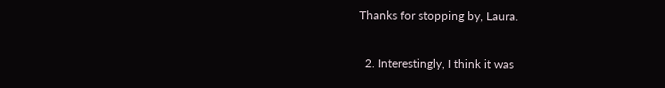Thanks for stopping by, Laura.

  2. Interestingly, I think it was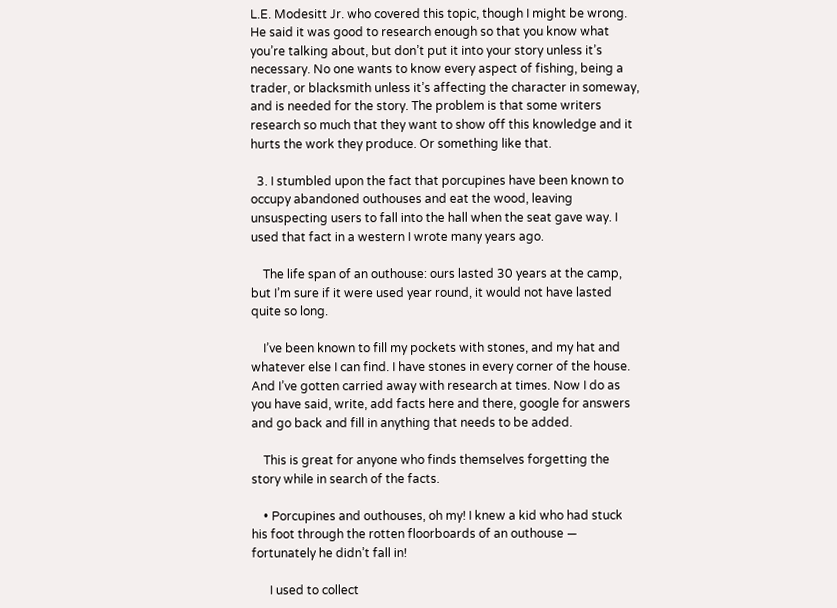L.E. Modesitt Jr. who covered this topic, though I might be wrong. He said it was good to research enough so that you know what you’re talking about, but don’t put it into your story unless it’s necessary. No one wants to know every aspect of fishing, being a trader, or blacksmith unless it’s affecting the character in someway, and is needed for the story. The problem is that some writers research so much that they want to show off this knowledge and it hurts the work they produce. Or something like that.

  3. I stumbled upon the fact that porcupines have been known to occupy abandoned outhouses and eat the wood, leaving unsuspecting users to fall into the hall when the seat gave way. I used that fact in a western I wrote many years ago.

    The life span of an outhouse: ours lasted 30 years at the camp, but I’m sure if it were used year round, it would not have lasted quite so long.

    I’ve been known to fill my pockets with stones, and my hat and whatever else I can find. I have stones in every corner of the house. And I’ve gotten carried away with research at times. Now I do as you have said, write, add facts here and there, google for answers and go back and fill in anything that needs to be added.

    This is great for anyone who finds themselves forgetting the story while in search of the facts.

    • Porcupines and outhouses, oh my! I knew a kid who had stuck his foot through the rotten floorboards of an outhouse — fortunately he didn’t fall in!

      I used to collect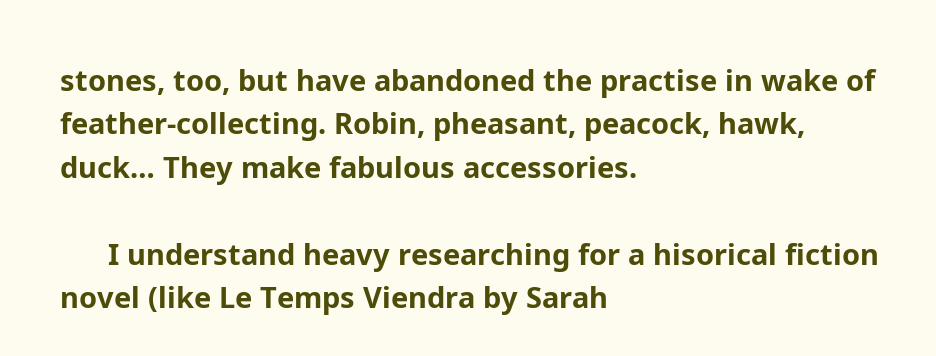stones, too, but have abandoned the practise in wake of feather-collecting. Robin, pheasant, peacock, hawk, duck… They make fabulous accessories.

      I understand heavy researching for a hisorical fiction novel (like Le Temps Viendra by Sarah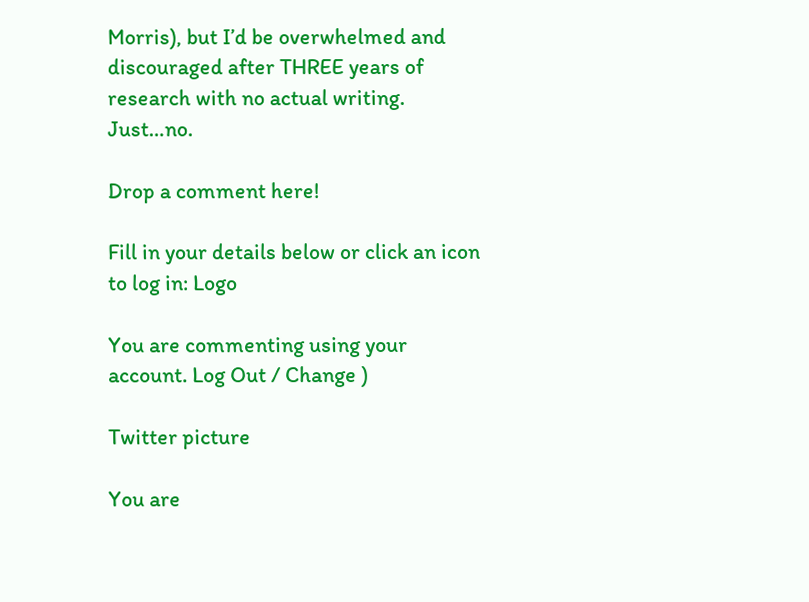Morris), but I’d be overwhelmed and discouraged after THREE years of research with no actual writing. Just…no.

Drop a comment here!

Fill in your details below or click an icon to log in: Logo

You are commenting using your account. Log Out / Change )

Twitter picture

You are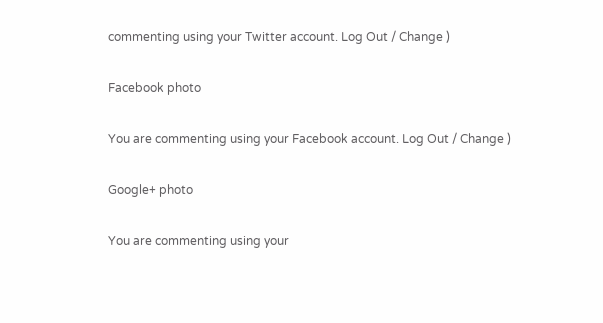commenting using your Twitter account. Log Out / Change )

Facebook photo

You are commenting using your Facebook account. Log Out / Change )

Google+ photo

You are commenting using your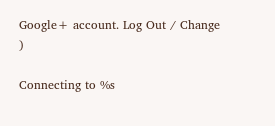Google+ account. Log Out / Change )

Connecting to %s